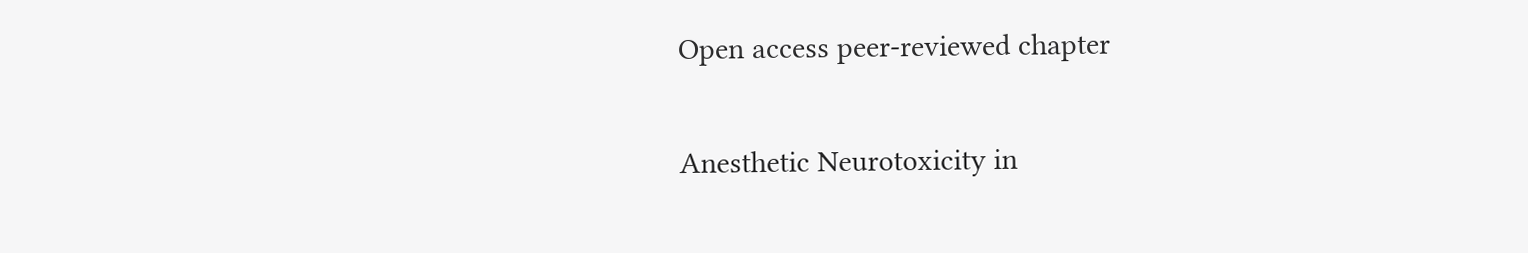Open access peer-reviewed chapter

Anesthetic Neurotoxicity in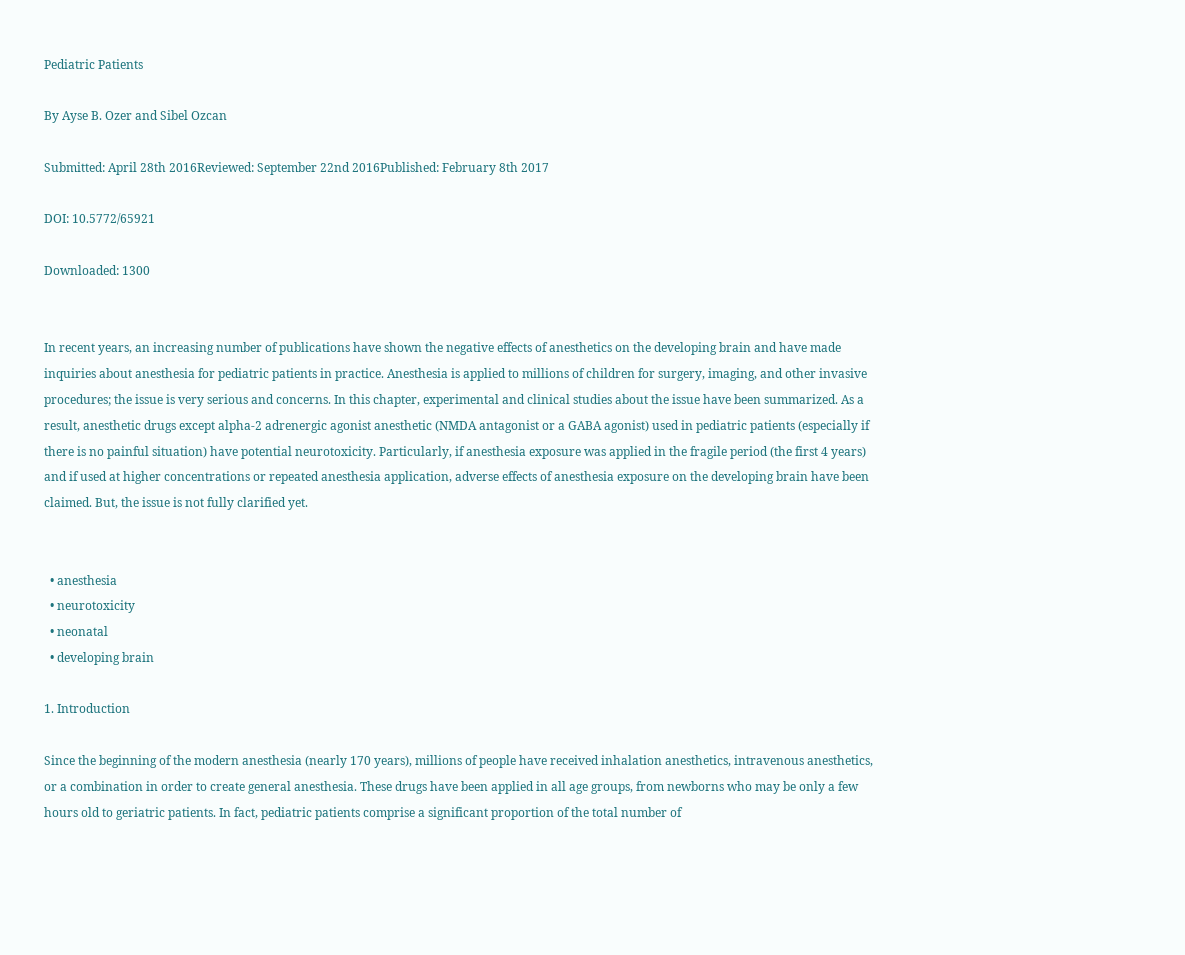Pediatric Patients

By Ayse B. Ozer and Sibel Ozcan

Submitted: April 28th 2016Reviewed: September 22nd 2016Published: February 8th 2017

DOI: 10.5772/65921

Downloaded: 1300


In recent years, an increasing number of publications have shown the negative effects of anesthetics on the developing brain and have made inquiries about anesthesia for pediatric patients in practice. Anesthesia is applied to millions of children for surgery, imaging, and other invasive procedures; the issue is very serious and concerns. In this chapter, experimental and clinical studies about the issue have been summarized. As a result, anesthetic drugs except alpha-2 adrenergic agonist anesthetic (NMDA antagonist or a GABA agonist) used in pediatric patients (especially if there is no painful situation) have potential neurotoxicity. Particularly, if anesthesia exposure was applied in the fragile period (the first 4 years) and if used at higher concentrations or repeated anesthesia application, adverse effects of anesthesia exposure on the developing brain have been claimed. But, the issue is not fully clarified yet.


  • anesthesia
  • neurotoxicity
  • neonatal
  • developing brain

1. Introduction

Since the beginning of the modern anesthesia (nearly 170 years), millions of people have received inhalation anesthetics, intravenous anesthetics, or a combination in order to create general anesthesia. These drugs have been applied in all age groups, from newborns who may be only a few hours old to geriatric patients. In fact, pediatric patients comprise a significant proportion of the total number of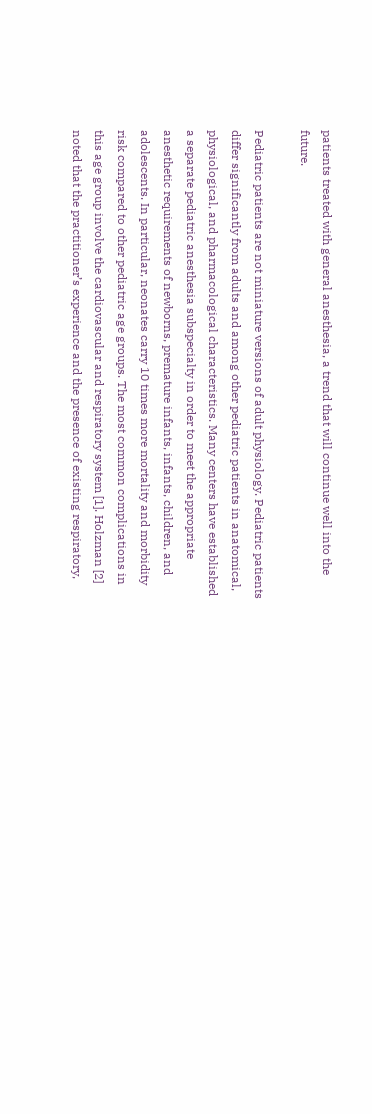patients treated with general anesthesia, a trend that will continue well into the future.

Pediatric patients are not miniature versions of adult physiology. Pediatric patients differ significantly from adults and among other pediatric patients in anatomical, physiological, and pharmacological characteristics. Many centers have established a separate pediatric anesthesia subspecialty in order to meet the appropriate anesthetic requirements of newborns, premature infants, infants, children, and adolescents. In particular, neonates carry 10 times more mortality and morbidity risk compared to other pediatric age groups. The most common complications in this age group involve the cardiovascular and respiratory system [1]. Holzman [2] noted that the practitioner’s experience and the presence of existing respiratory,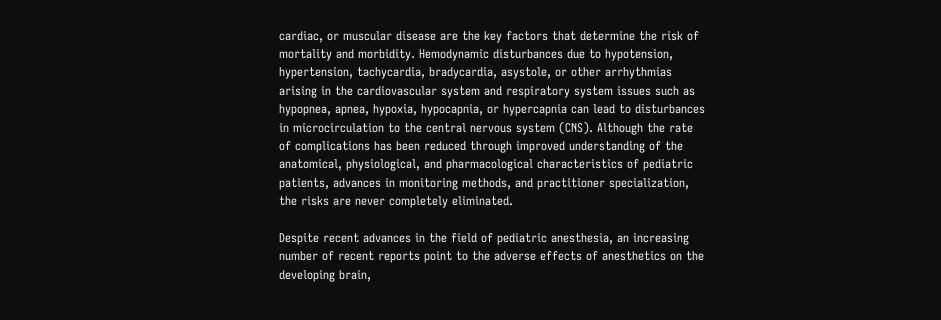cardiac, or muscular disease are the key factors that determine the risk of mortality and morbidity. Hemodynamic disturbances due to hypotension, hypertension, tachycardia, bradycardia, asystole, or other arrhythmias arising in the cardiovascular system and respiratory system issues such as hypopnea, apnea, hypoxia, hypocapnia, or hypercapnia can lead to disturbances in microcirculation to the central nervous system (CNS). Although the rate of complications has been reduced through improved understanding of the anatomical, physiological, and pharmacological characteristics of pediatric patients, advances in monitoring methods, and practitioner specialization, the risks are never completely eliminated.

Despite recent advances in the field of pediatric anesthesia, an increasing number of recent reports point to the adverse effects of anesthetics on the developing brain,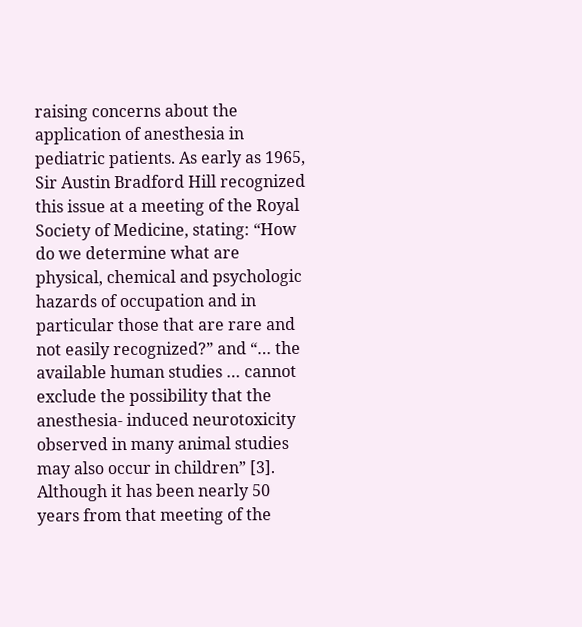raising concerns about the application of anesthesia in pediatric patients. As early as 1965, Sir Austin Bradford Hill recognized this issue at a meeting of the Royal Society of Medicine, stating: “How do we determine what are physical, chemical and psychologic hazards of occupation and in particular those that are rare and not easily recognized?” and “… the available human studies … cannot exclude the possibility that the anesthesia- induced neurotoxicity observed in many animal studies may also occur in children” [3]. Although it has been nearly 50 years from that meeting of the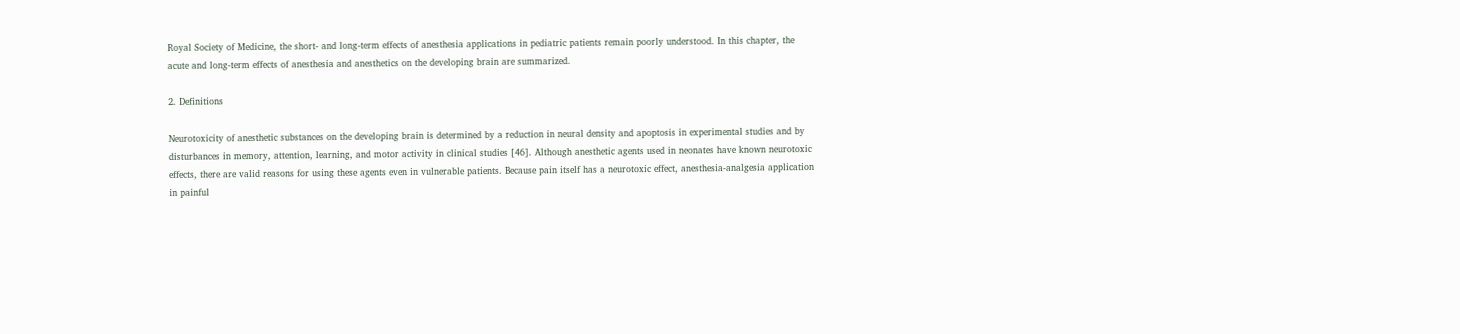Royal Society of Medicine, the short- and long-term effects of anesthesia applications in pediatric patients remain poorly understood. In this chapter, the acute and long-term effects of anesthesia and anesthetics on the developing brain are summarized.

2. Definitions

Neurotoxicity of anesthetic substances on the developing brain is determined by a reduction in neural density and apoptosis in experimental studies and by disturbances in memory, attention, learning, and motor activity in clinical studies [46]. Although anesthetic agents used in neonates have known neurotoxic effects, there are valid reasons for using these agents even in vulnerable patients. Because pain itself has a neurotoxic effect, anesthesia-analgesia application in painful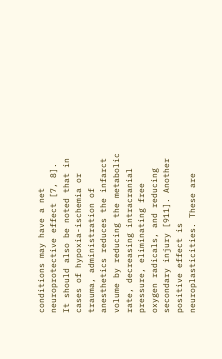conditions may have a net neuroprotective effect [7, 8]. It should also be noted that in cases of hypoxia-ischemia or trauma, administration of anesthetics reduces the infarct volume by reducing the metabolic rate, decreasing intracranial pressure, eliminating free oxygen radicals, and reducing secondary injury [911]. Another positive effect is neuroplasticities. These are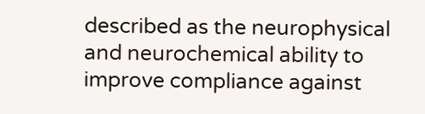described as the neurophysical and neurochemical ability to improve compliance against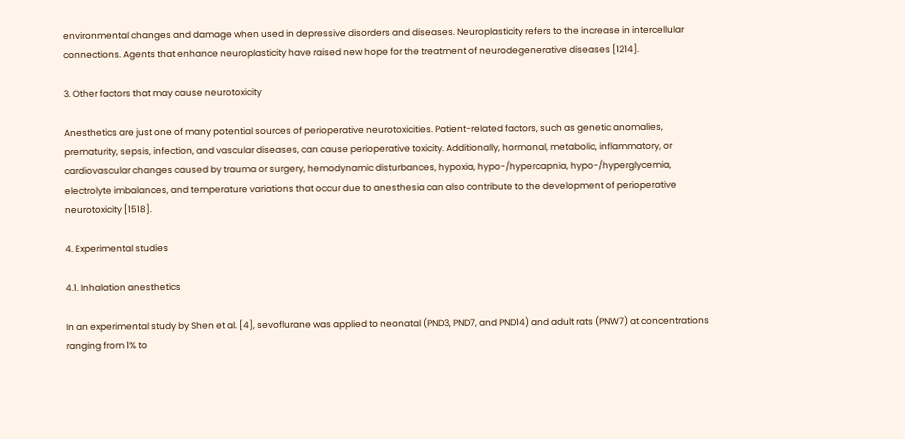environmental changes and damage when used in depressive disorders and diseases. Neuroplasticity refers to the increase in intercellular connections. Agents that enhance neuroplasticity have raised new hope for the treatment of neurodegenerative diseases [1214].

3. Other factors that may cause neurotoxicity

Anesthetics are just one of many potential sources of perioperative neurotoxicities. Patient-related factors, such as genetic anomalies, prematurity, sepsis, infection, and vascular diseases, can cause perioperative toxicity. Additionally, hormonal, metabolic, inflammatory, or cardiovascular changes caused by trauma or surgery, hemodynamic disturbances, hypoxia, hypo-/hypercapnia, hypo-/hyperglycemia, electrolyte imbalances, and temperature variations that occur due to anesthesia can also contribute to the development of perioperative neurotoxicity [1518].

4. Experimental studies

4.1. Inhalation anesthetics

In an experimental study by Shen et al. [4], sevoflurane was applied to neonatal (PND3, PND7, and PND14) and adult rats (PNW7) at concentrations ranging from 1% to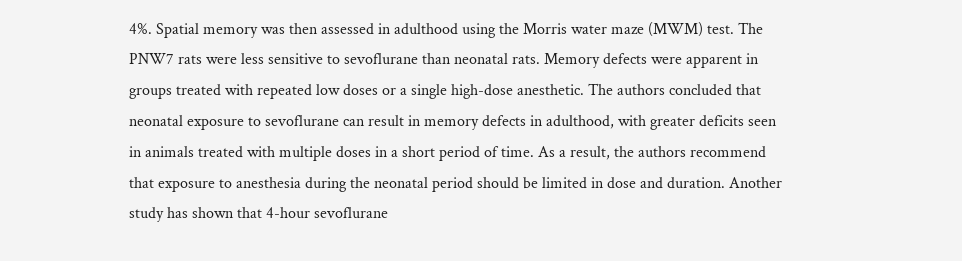4%. Spatial memory was then assessed in adulthood using the Morris water maze (MWM) test. The PNW7 rats were less sensitive to sevoflurane than neonatal rats. Memory defects were apparent in groups treated with repeated low doses or a single high-dose anesthetic. The authors concluded that neonatal exposure to sevoflurane can result in memory defects in adulthood, with greater deficits seen in animals treated with multiple doses in a short period of time. As a result, the authors recommend that exposure to anesthesia during the neonatal period should be limited in dose and duration. Another study has shown that 4-hour sevoflurane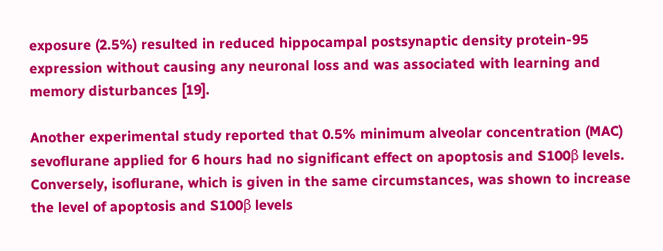exposure (2.5%) resulted in reduced hippocampal postsynaptic density protein-95 expression without causing any neuronal loss and was associated with learning and memory disturbances [19].

Another experimental study reported that 0.5% minimum alveolar concentration (MAC) sevoflurane applied for 6 hours had no significant effect on apoptosis and S100β levels. Conversely, isoflurane, which is given in the same circumstances, was shown to increase the level of apoptosis and S100β levels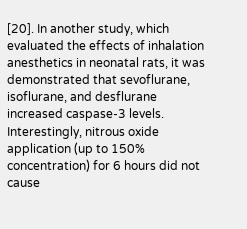[20]. In another study, which evaluated the effects of inhalation anesthetics in neonatal rats, it was demonstrated that sevoflurane, isoflurane, and desflurane increased caspase-3 levels. Interestingly, nitrous oxide application (up to 150% concentration) for 6 hours did not cause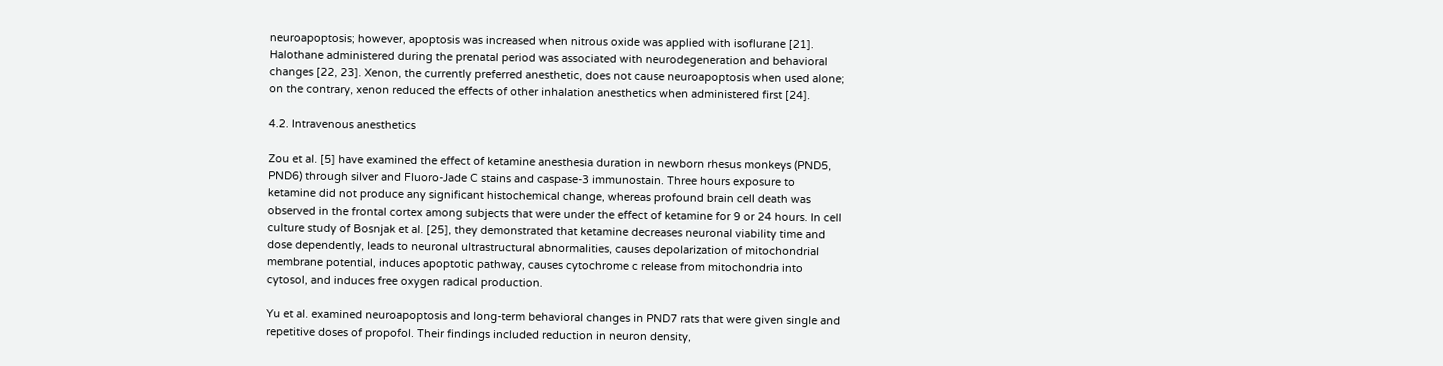neuroapoptosis; however, apoptosis was increased when nitrous oxide was applied with isoflurane [21]. Halothane administered during the prenatal period was associated with neurodegeneration and behavioral changes [22, 23]. Xenon, the currently preferred anesthetic, does not cause neuroapoptosis when used alone; on the contrary, xenon reduced the effects of other inhalation anesthetics when administered first [24].

4.2. Intravenous anesthetics

Zou et al. [5] have examined the effect of ketamine anesthesia duration in newborn rhesus monkeys (PND5, PND6) through silver and Fluoro-Jade C stains and caspase-3 immunostain. Three hours exposure to ketamine did not produce any significant histochemical change, whereas profound brain cell death was observed in the frontal cortex among subjects that were under the effect of ketamine for 9 or 24 hours. In cell culture study of Bosnjak et al. [25], they demonstrated that ketamine decreases neuronal viability time and dose dependently, leads to neuronal ultrastructural abnormalities, causes depolarization of mitochondrial membrane potential, induces apoptotic pathway, causes cytochrome c release from mitochondria into cytosol, and induces free oxygen radical production.

Yu et al. examined neuroapoptosis and long-term behavioral changes in PND7 rats that were given single and repetitive doses of propofol. Their findings included reduction in neuron density,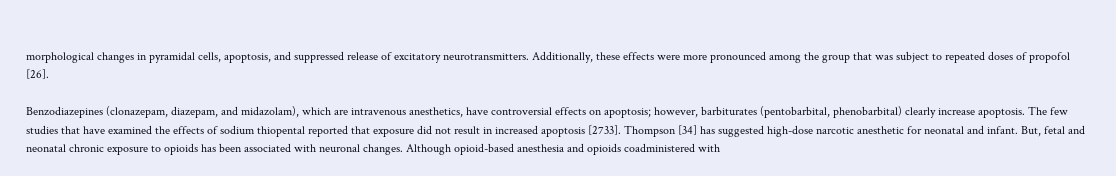morphological changes in pyramidal cells, apoptosis, and suppressed release of excitatory neurotransmitters. Additionally, these effects were more pronounced among the group that was subject to repeated doses of propofol [26].

Benzodiazepines (clonazepam, diazepam, and midazolam), which are intravenous anesthetics, have controversial effects on apoptosis; however, barbiturates (pentobarbital, phenobarbital) clearly increase apoptosis. The few studies that have examined the effects of sodium thiopental reported that exposure did not result in increased apoptosis [2733]. Thompson [34] has suggested high-dose narcotic anesthetic for neonatal and infant. But, fetal and neonatal chronic exposure to opioids has been associated with neuronal changes. Although opioid-based anesthesia and opioids coadministered with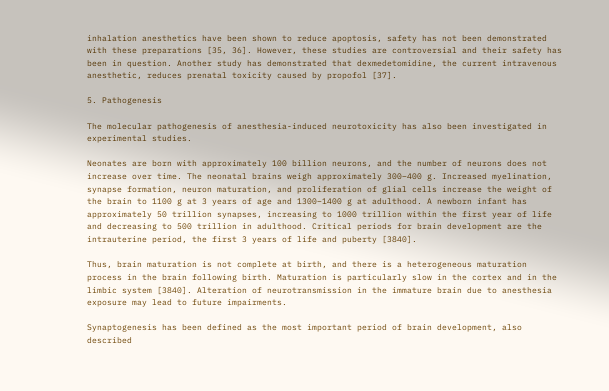inhalation anesthetics have been shown to reduce apoptosis, safety has not been demonstrated with these preparations [35, 36]. However, these studies are controversial and their safety has been in question. Another study has demonstrated that dexmedetomidine, the current intravenous anesthetic, reduces prenatal toxicity caused by propofol [37].

5. Pathogenesis

The molecular pathogenesis of anesthesia-induced neurotoxicity has also been investigated in experimental studies.

Neonates are born with approximately 100 billion neurons, and the number of neurons does not increase over time. The neonatal brains weigh approximately 300–400 g. Increased myelination, synapse formation, neuron maturation, and proliferation of glial cells increase the weight of the brain to 1100 g at 3 years of age and 1300–1400 g at adulthood. A newborn infant has approximately 50 trillion synapses, increasing to 1000 trillion within the first year of life and decreasing to 500 trillion in adulthood. Critical periods for brain development are the intrauterine period, the first 3 years of life and puberty [3840].

Thus, brain maturation is not complete at birth, and there is a heterogeneous maturation process in the brain following birth. Maturation is particularly slow in the cortex and in the limbic system [3840]. Alteration of neurotransmission in the immature brain due to anesthesia exposure may lead to future impairments.

Synaptogenesis has been defined as the most important period of brain development, also described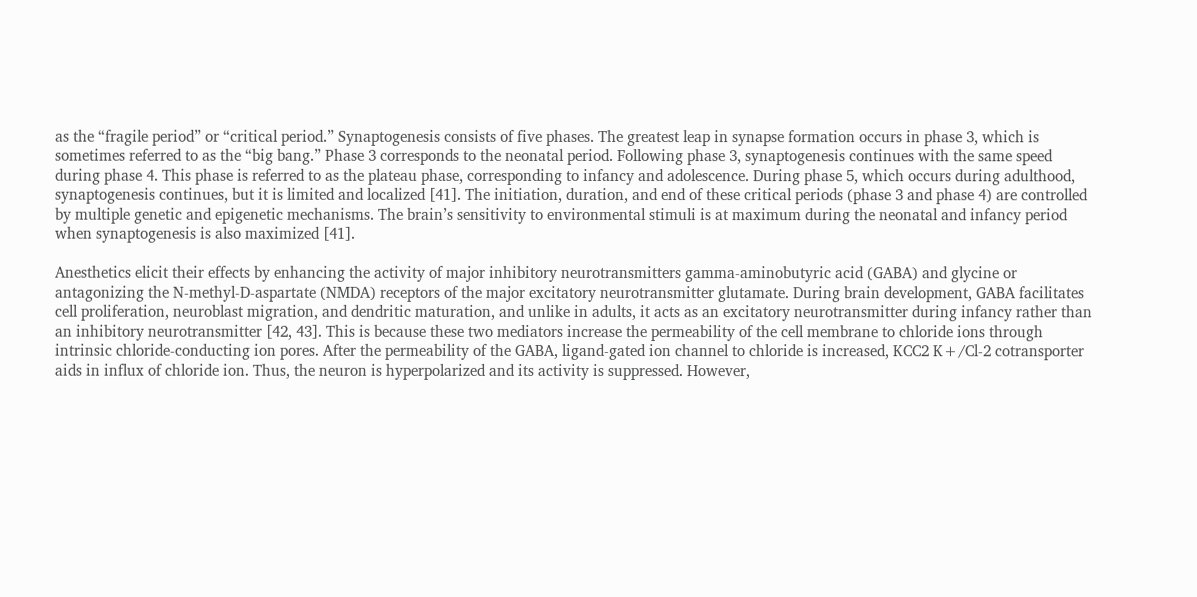as the “fragile period” or “critical period.” Synaptogenesis consists of five phases. The greatest leap in synapse formation occurs in phase 3, which is sometimes referred to as the “big bang.” Phase 3 corresponds to the neonatal period. Following phase 3, synaptogenesis continues with the same speed during phase 4. This phase is referred to as the plateau phase, corresponding to infancy and adolescence. During phase 5, which occurs during adulthood, synaptogenesis continues, but it is limited and localized [41]. The initiation, duration, and end of these critical periods (phase 3 and phase 4) are controlled by multiple genetic and epigenetic mechanisms. The brain’s sensitivity to environmental stimuli is at maximum during the neonatal and infancy period when synaptogenesis is also maximized [41].

Anesthetics elicit their effects by enhancing the activity of major inhibitory neurotransmitters gamma-aminobutyric acid (GABA) and glycine or antagonizing the N-methyl-D-aspartate (NMDA) receptors of the major excitatory neurotransmitter glutamate. During brain development, GABA facilitates cell proliferation, neuroblast migration, and dendritic maturation, and unlike in adults, it acts as an excitatory neurotransmitter during infancy rather than an inhibitory neurotransmitter [42, 43]. This is because these two mediators increase the permeability of the cell membrane to chloride ions through intrinsic chloride-conducting ion pores. After the permeability of the GABA, ligand-gated ion channel to chloride is increased, KCC2 K+/Cl-2 cotransporter aids in influx of chloride ion. Thus, the neuron is hyperpolarized and its activity is suppressed. However,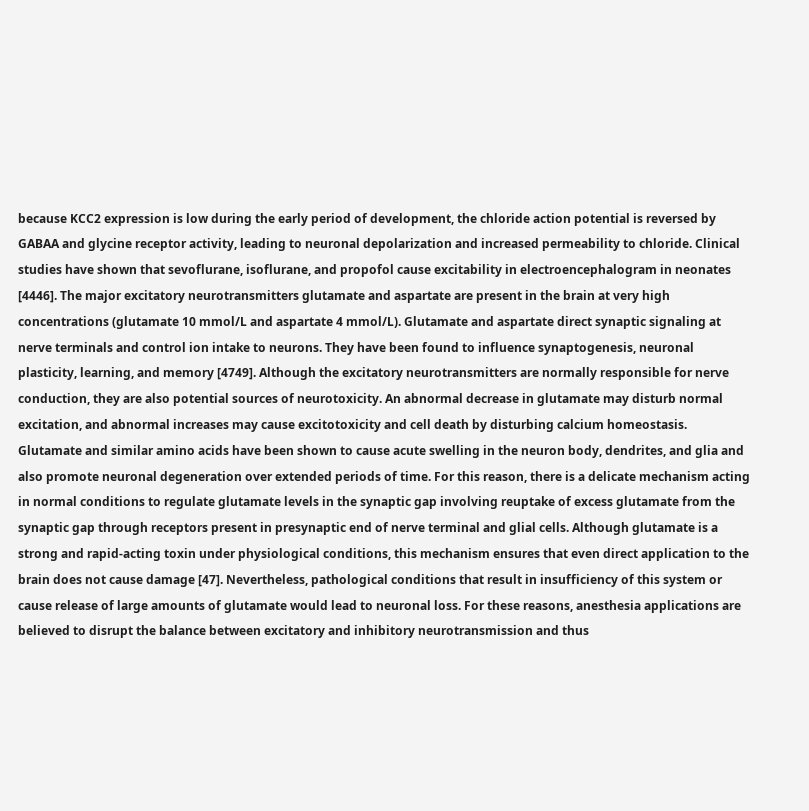because KCC2 expression is low during the early period of development, the chloride action potential is reversed by GABAA and glycine receptor activity, leading to neuronal depolarization and increased permeability to chloride. Clinical studies have shown that sevoflurane, isoflurane, and propofol cause excitability in electroencephalogram in neonates [4446]. The major excitatory neurotransmitters glutamate and aspartate are present in the brain at very high concentrations (glutamate 10 mmol/L and aspartate 4 mmol/L). Glutamate and aspartate direct synaptic signaling at nerve terminals and control ion intake to neurons. They have been found to influence synaptogenesis, neuronal plasticity, learning, and memory [4749]. Although the excitatory neurotransmitters are normally responsible for nerve conduction, they are also potential sources of neurotoxicity. An abnormal decrease in glutamate may disturb normal excitation, and abnormal increases may cause excitotoxicity and cell death by disturbing calcium homeostasis. Glutamate and similar amino acids have been shown to cause acute swelling in the neuron body, dendrites, and glia and also promote neuronal degeneration over extended periods of time. For this reason, there is a delicate mechanism acting in normal conditions to regulate glutamate levels in the synaptic gap involving reuptake of excess glutamate from the synaptic gap through receptors present in presynaptic end of nerve terminal and glial cells. Although glutamate is a strong and rapid-acting toxin under physiological conditions, this mechanism ensures that even direct application to the brain does not cause damage [47]. Nevertheless, pathological conditions that result in insufficiency of this system or cause release of large amounts of glutamate would lead to neuronal loss. For these reasons, anesthesia applications are believed to disrupt the balance between excitatory and inhibitory neurotransmission and thus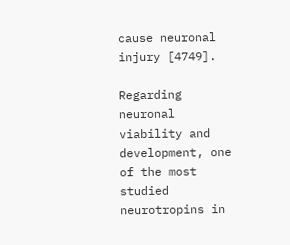cause neuronal injury [4749].

Regarding neuronal viability and development, one of the most studied neurotropins in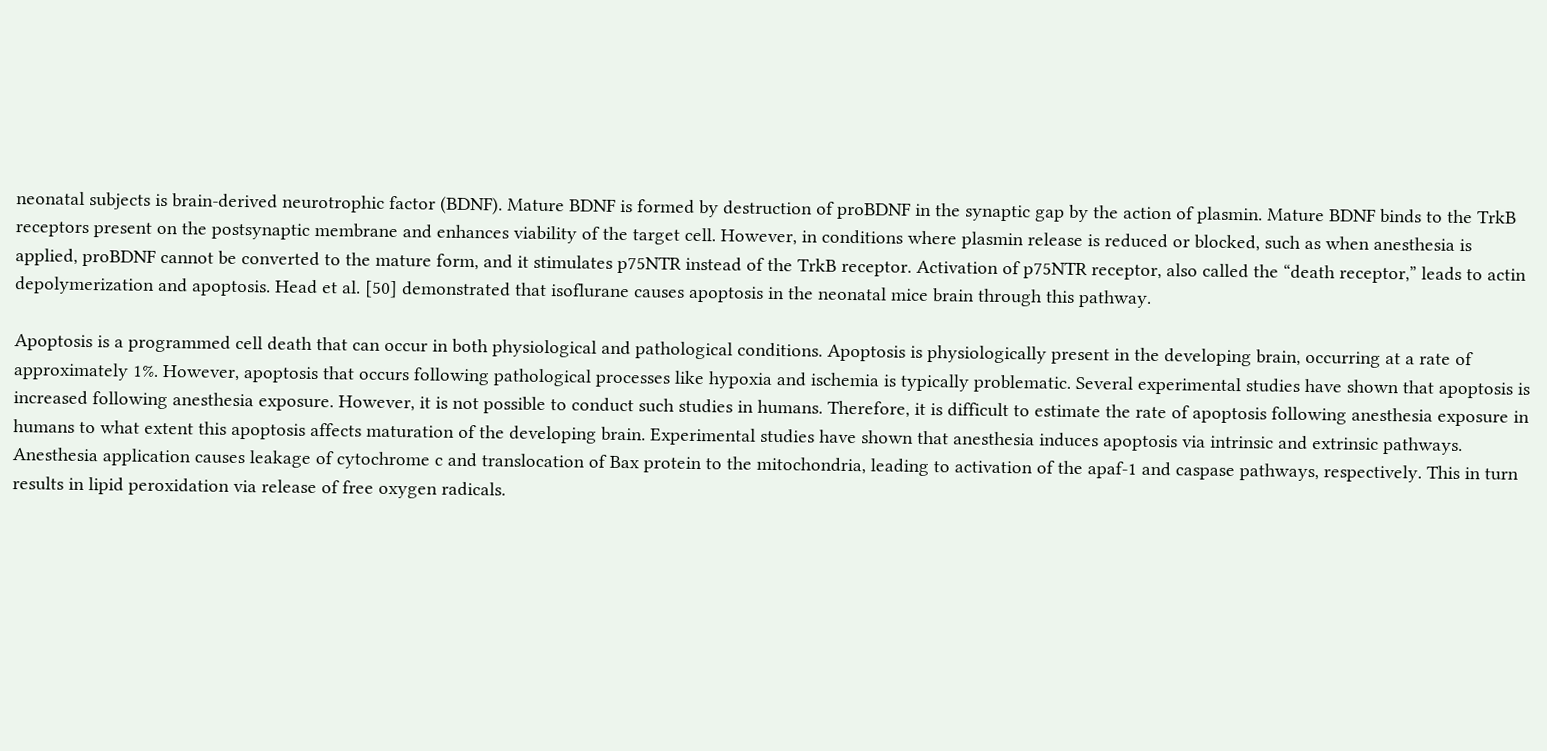neonatal subjects is brain-derived neurotrophic factor (BDNF). Mature BDNF is formed by destruction of proBDNF in the synaptic gap by the action of plasmin. Mature BDNF binds to the TrkB receptors present on the postsynaptic membrane and enhances viability of the target cell. However, in conditions where plasmin release is reduced or blocked, such as when anesthesia is applied, proBDNF cannot be converted to the mature form, and it stimulates p75NTR instead of the TrkB receptor. Activation of p75NTR receptor, also called the “death receptor,” leads to actin depolymerization and apoptosis. Head et al. [50] demonstrated that isoflurane causes apoptosis in the neonatal mice brain through this pathway.

Apoptosis is a programmed cell death that can occur in both physiological and pathological conditions. Apoptosis is physiologically present in the developing brain, occurring at a rate of approximately 1%. However, apoptosis that occurs following pathological processes like hypoxia and ischemia is typically problematic. Several experimental studies have shown that apoptosis is increased following anesthesia exposure. However, it is not possible to conduct such studies in humans. Therefore, it is difficult to estimate the rate of apoptosis following anesthesia exposure in humans to what extent this apoptosis affects maturation of the developing brain. Experimental studies have shown that anesthesia induces apoptosis via intrinsic and extrinsic pathways. Anesthesia application causes leakage of cytochrome c and translocation of Bax protein to the mitochondria, leading to activation of the apaf-1 and caspase pathways, respectively. This in turn results in lipid peroxidation via release of free oxygen radicals.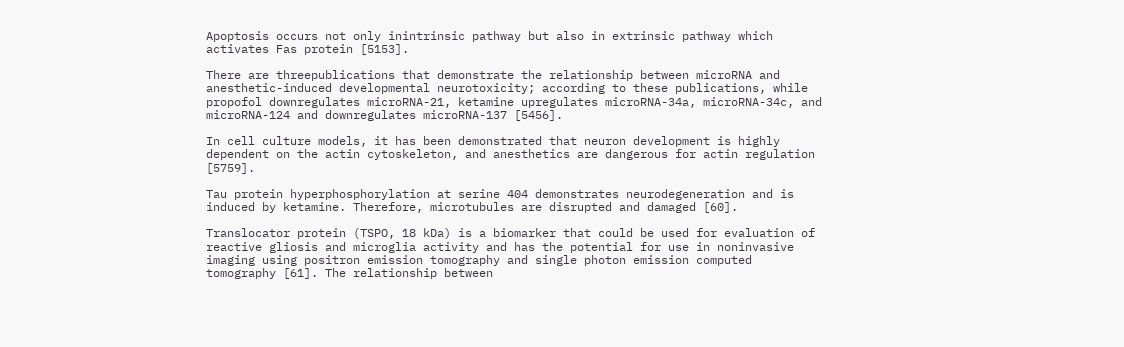Apoptosis occurs not only inintrinsic pathway but also in extrinsic pathway which activates Fas protein [5153].

There are threepublications that demonstrate the relationship between microRNA and anesthetic-induced developmental neurotoxicity; according to these publications, while propofol downregulates microRNA-21, ketamine upregulates microRNA-34a, microRNA-34c, and microRNA-124 and downregulates microRNA-137 [5456].

In cell culture models, it has been demonstrated that neuron development is highly dependent on the actin cytoskeleton, and anesthetics are dangerous for actin regulation [5759].

Tau protein hyperphosphorylation at serine 404 demonstrates neurodegeneration and is induced by ketamine. Therefore, microtubules are disrupted and damaged [60].

Translocator protein (TSPO, 18 kDa) is a biomarker that could be used for evaluation of reactive gliosis and microglia activity and has the potential for use in noninvasive imaging using positron emission tomography and single photon emission computed tomography [61]. The relationship between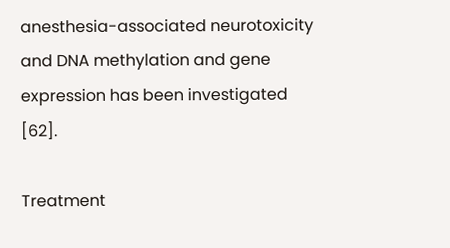anesthesia-associated neurotoxicity and DNA methylation and gene expression has been investigated [62].

Treatment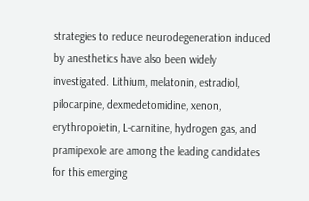strategies to reduce neurodegeneration induced by anesthetics have also been widely investigated. Lithium, melatonin, estradiol, pilocarpine, dexmedetomidine, xenon, erythropoietin, L-carnitine, hydrogen gas, and pramipexole are among the leading candidates for this emerging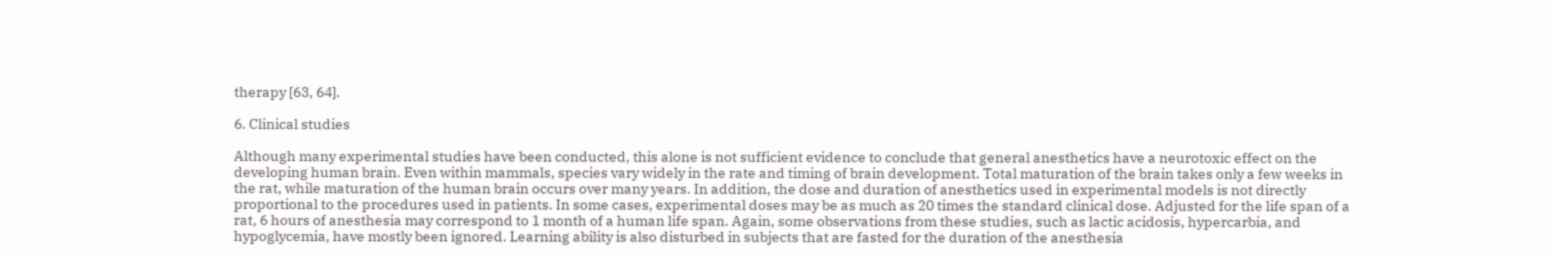therapy [63, 64].

6. Clinical studies

Although many experimental studies have been conducted, this alone is not sufficient evidence to conclude that general anesthetics have a neurotoxic effect on the developing human brain. Even within mammals, species vary widely in the rate and timing of brain development. Total maturation of the brain takes only a few weeks in the rat, while maturation of the human brain occurs over many years. In addition, the dose and duration of anesthetics used in experimental models is not directly proportional to the procedures used in patients. In some cases, experimental doses may be as much as 20 times the standard clinical dose. Adjusted for the life span of a rat, 6 hours of anesthesia may correspond to 1 month of a human life span. Again, some observations from these studies, such as lactic acidosis, hypercarbia, and hypoglycemia, have mostly been ignored. Learning ability is also disturbed in subjects that are fasted for the duration of the anesthesia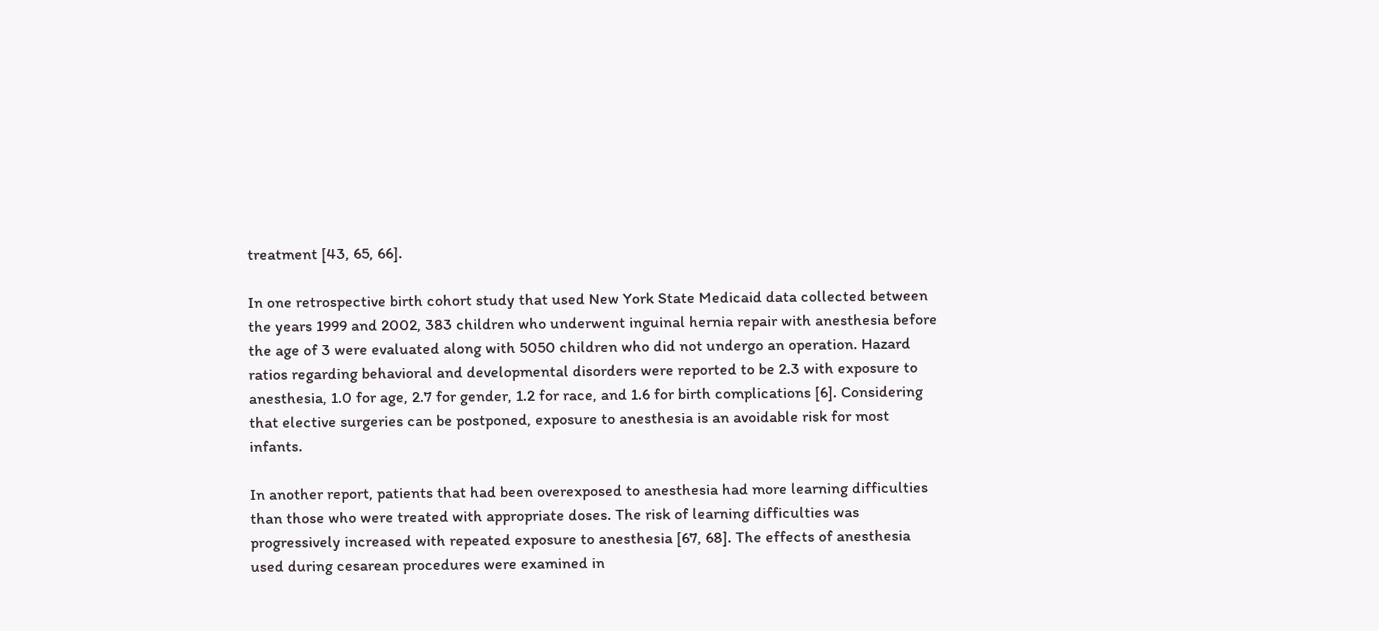treatment [43, 65, 66].

In one retrospective birth cohort study that used New York State Medicaid data collected between the years 1999 and 2002, 383 children who underwent inguinal hernia repair with anesthesia before the age of 3 were evaluated along with 5050 children who did not undergo an operation. Hazard ratios regarding behavioral and developmental disorders were reported to be 2.3 with exposure to anesthesia, 1.0 for age, 2.7 for gender, 1.2 for race, and 1.6 for birth complications [6]. Considering that elective surgeries can be postponed, exposure to anesthesia is an avoidable risk for most infants.

In another report, patients that had been overexposed to anesthesia had more learning difficulties than those who were treated with appropriate doses. The risk of learning difficulties was progressively increased with repeated exposure to anesthesia [67, 68]. The effects of anesthesia used during cesarean procedures were examined in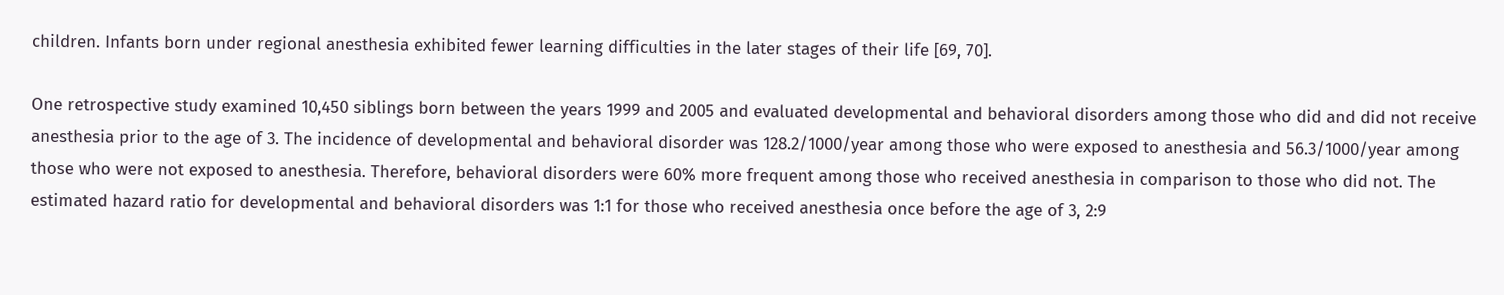children. Infants born under regional anesthesia exhibited fewer learning difficulties in the later stages of their life [69, 70].

One retrospective study examined 10,450 siblings born between the years 1999 and 2005 and evaluated developmental and behavioral disorders among those who did and did not receive anesthesia prior to the age of 3. The incidence of developmental and behavioral disorder was 128.2/1000/year among those who were exposed to anesthesia and 56.3/1000/year among those who were not exposed to anesthesia. Therefore, behavioral disorders were 60% more frequent among those who received anesthesia in comparison to those who did not. The estimated hazard ratio for developmental and behavioral disorders was 1:1 for those who received anesthesia once before the age of 3, 2:9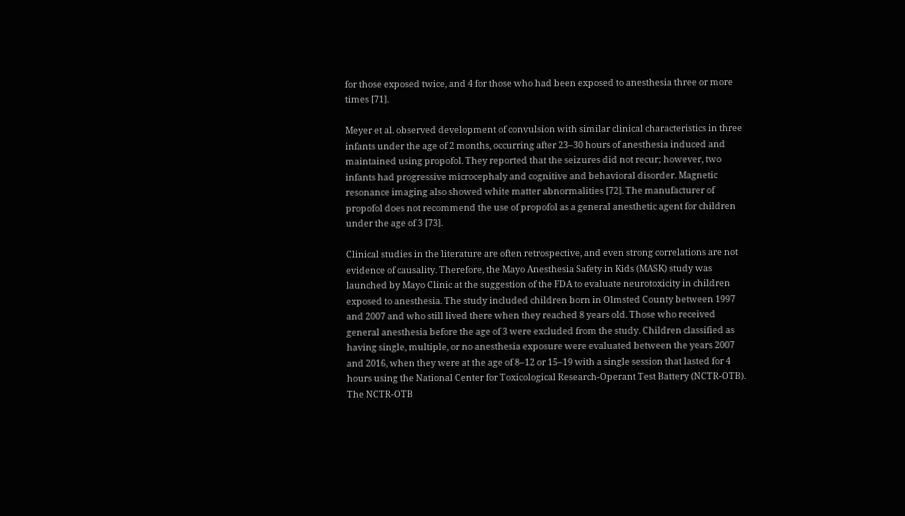for those exposed twice, and 4 for those who had been exposed to anesthesia three or more times [71].

Meyer et al. observed development of convulsion with similar clinical characteristics in three infants under the age of 2 months, occurring after 23–30 hours of anesthesia induced and maintained using propofol. They reported that the seizures did not recur; however, two infants had progressive microcephaly and cognitive and behavioral disorder. Magnetic resonance imaging also showed white matter abnormalities [72]. The manufacturer of propofol does not recommend the use of propofol as a general anesthetic agent for children under the age of 3 [73].

Clinical studies in the literature are often retrospective, and even strong correlations are not evidence of causality. Therefore, the Mayo Anesthesia Safety in Kids (MASK) study was launched by Mayo Clinic at the suggestion of the FDA to evaluate neurotoxicity in children exposed to anesthesia. The study included children born in Olmsted County between 1997 and 2007 and who still lived there when they reached 8 years old. Those who received general anesthesia before the age of 3 were excluded from the study. Children classified as having single, multiple, or no anesthesia exposure were evaluated between the years 2007 and 2016, when they were at the age of 8–12 or 15–19 with a single session that lasted for 4 hours using the National Center for Toxicological Research-Operant Test Battery (NCTR-OTB). The NCTR-OTB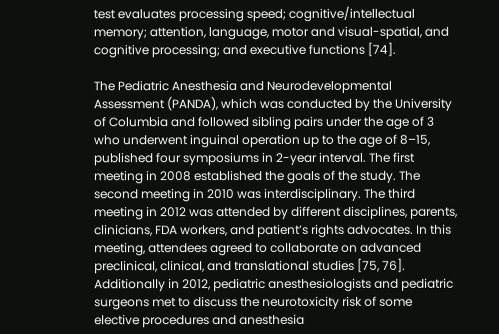test evaluates processing speed; cognitive/intellectual memory; attention, language, motor and visual-spatial, and cognitive processing; and executive functions [74].

The Pediatric Anesthesia and Neurodevelopmental Assessment (PANDA), which was conducted by the University of Columbia and followed sibling pairs under the age of 3 who underwent inguinal operation up to the age of 8–15, published four symposiums in 2-year interval. The first meeting in 2008 established the goals of the study. The second meeting in 2010 was interdisciplinary. The third meeting in 2012 was attended by different disciplines, parents, clinicians, FDA workers, and patient’s rights advocates. In this meeting, attendees agreed to collaborate on advanced preclinical, clinical, and translational studies [75, 76]. Additionally in 2012, pediatric anesthesiologists and pediatric surgeons met to discuss the neurotoxicity risk of some elective procedures and anesthesia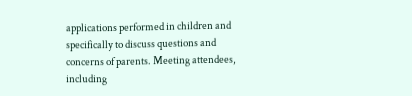applications performed in children and specifically to discuss questions and concerns of parents. Meeting attendees, including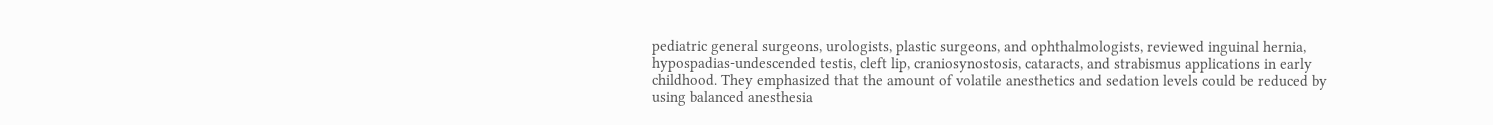pediatric general surgeons, urologists, plastic surgeons, and ophthalmologists, reviewed inguinal hernia, hypospadias-undescended testis, cleft lip, craniosynostosis, cataracts, and strabismus applications in early childhood. They emphasized that the amount of volatile anesthetics and sedation levels could be reduced by using balanced anesthesia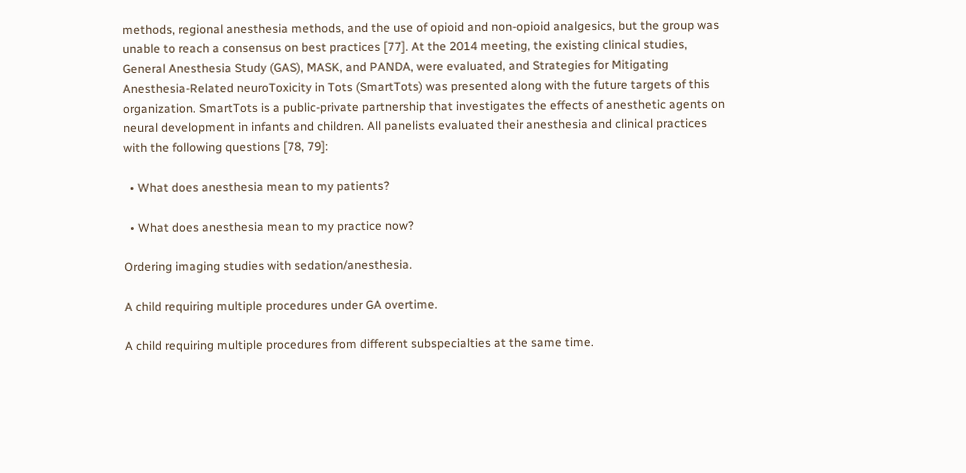methods, regional anesthesia methods, and the use of opioid and non-opioid analgesics, but the group was unable to reach a consensus on best practices [77]. At the 2014 meeting, the existing clinical studies, General Anesthesia Study (GAS), MASK, and PANDA, were evaluated, and Strategies for Mitigating Anesthesia-Related neuroToxicity in Tots (SmartTots) was presented along with the future targets of this organization. SmartTots is a public-private partnership that investigates the effects of anesthetic agents on neural development in infants and children. All panelists evaluated their anesthesia and clinical practices with the following questions [78, 79]:

  • What does anesthesia mean to my patients?

  • What does anesthesia mean to my practice now?

Ordering imaging studies with sedation/anesthesia.

A child requiring multiple procedures under GA overtime.

A child requiring multiple procedures from different subspecialties at the same time.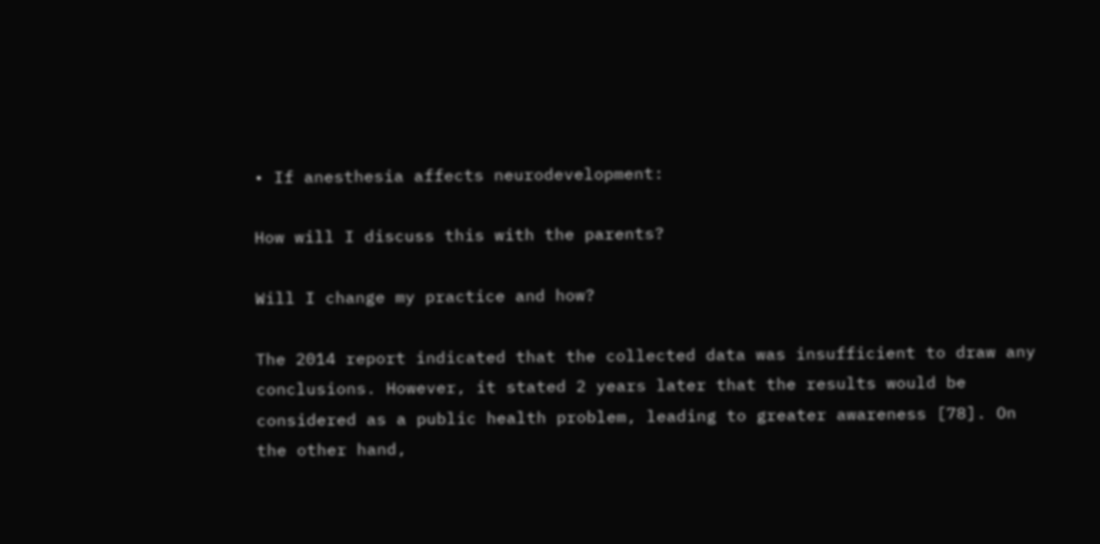• If anesthesia affects neurodevelopment:

How will I discuss this with the parents?

Will I change my practice and how?

The 2014 report indicated that the collected data was insufficient to draw any conclusions. However, it stated 2 years later that the results would be considered as a public health problem, leading to greater awareness [78]. On the other hand,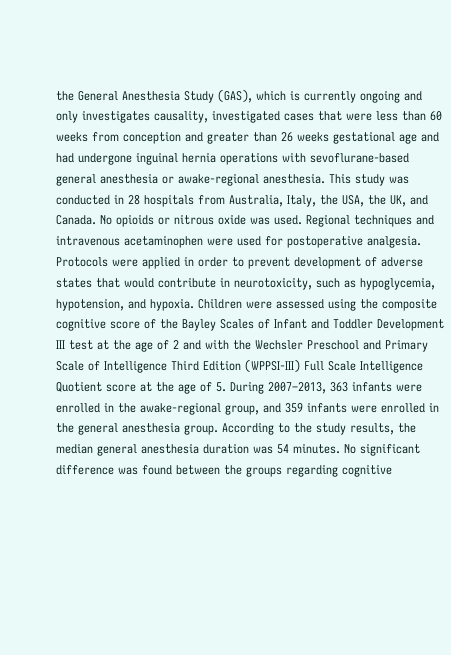the General Anesthesia Study (GAS), which is currently ongoing and only investigates causality, investigated cases that were less than 60 weeks from conception and greater than 26 weeks gestational age and had undergone inguinal hernia operations with sevoflurane-based general anesthesia or awake-regional anesthesia. This study was conducted in 28 hospitals from Australia, Italy, the USA, the UK, and Canada. No opioids or nitrous oxide was used. Regional techniques and intravenous acetaminophen were used for postoperative analgesia. Protocols were applied in order to prevent development of adverse states that would contribute in neurotoxicity, such as hypoglycemia, hypotension, and hypoxia. Children were assessed using the composite cognitive score of the Bayley Scales of Infant and Toddler Development III test at the age of 2 and with the Wechsler Preschool and Primary Scale of Intelligence Third Edition (WPPSI-III) Full Scale Intelligence Quotient score at the age of 5. During 2007–2013, 363 infants were enrolled in the awake-regional group, and 359 infants were enrolled in the general anesthesia group. According to the study results, the median general anesthesia duration was 54 minutes. No significant difference was found between the groups regarding cognitive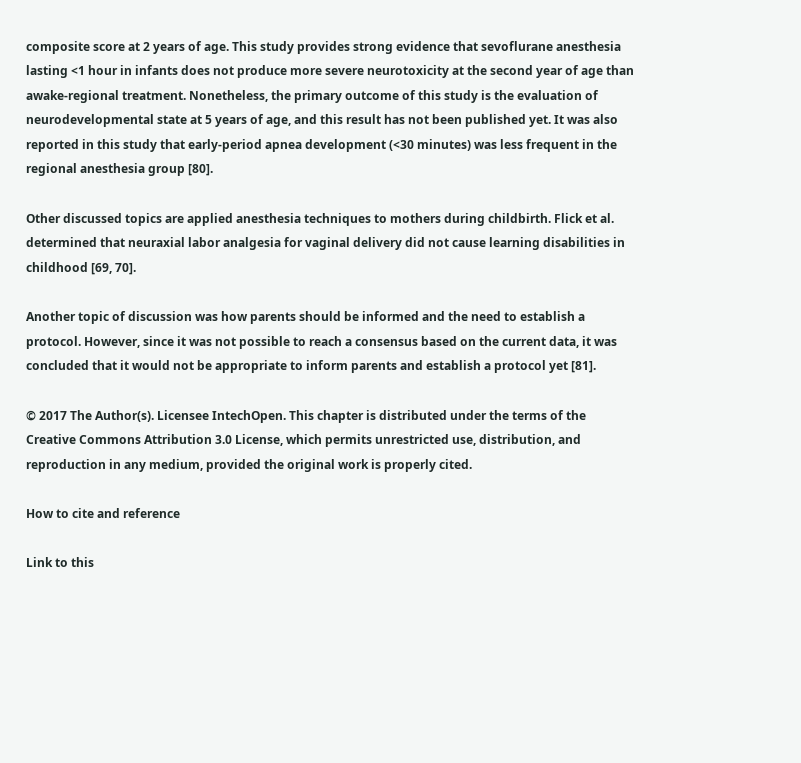composite score at 2 years of age. This study provides strong evidence that sevoflurane anesthesia lasting <1 hour in infants does not produce more severe neurotoxicity at the second year of age than awake-regional treatment. Nonetheless, the primary outcome of this study is the evaluation of neurodevelopmental state at 5 years of age, and this result has not been published yet. It was also reported in this study that early-period apnea development (<30 minutes) was less frequent in the regional anesthesia group [80].

Other discussed topics are applied anesthesia techniques to mothers during childbirth. Flick et al. determined that neuraxial labor analgesia for vaginal delivery did not cause learning disabilities in childhood [69, 70].

Another topic of discussion was how parents should be informed and the need to establish a protocol. However, since it was not possible to reach a consensus based on the current data, it was concluded that it would not be appropriate to inform parents and establish a protocol yet [81].

© 2017 The Author(s). Licensee IntechOpen. This chapter is distributed under the terms of the Creative Commons Attribution 3.0 License, which permits unrestricted use, distribution, and reproduction in any medium, provided the original work is properly cited.

How to cite and reference

Link to this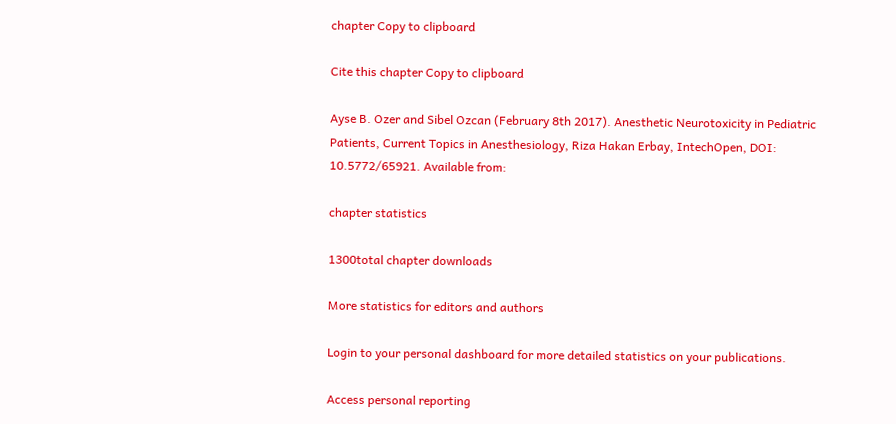chapter Copy to clipboard

Cite this chapter Copy to clipboard

Ayse B. Ozer and Sibel Ozcan (February 8th 2017). Anesthetic Neurotoxicity in Pediatric Patients, Current Topics in Anesthesiology, Riza Hakan Erbay, IntechOpen, DOI: 10.5772/65921. Available from:

chapter statistics

1300total chapter downloads

More statistics for editors and authors

Login to your personal dashboard for more detailed statistics on your publications.

Access personal reporting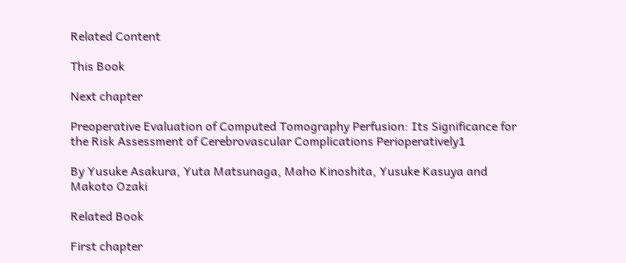Related Content

This Book

Next chapter

Preoperative Evaluation of Computed Tomography Perfusion: Its Significance for the Risk Assessment of Cerebrovascular Complications Perioperatively1

By Yusuke Asakura, Yuta Matsunaga, Maho Kinoshita, Yusuke Kasuya and Makoto Ozaki

Related Book

First chapter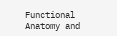Functional Anatomy and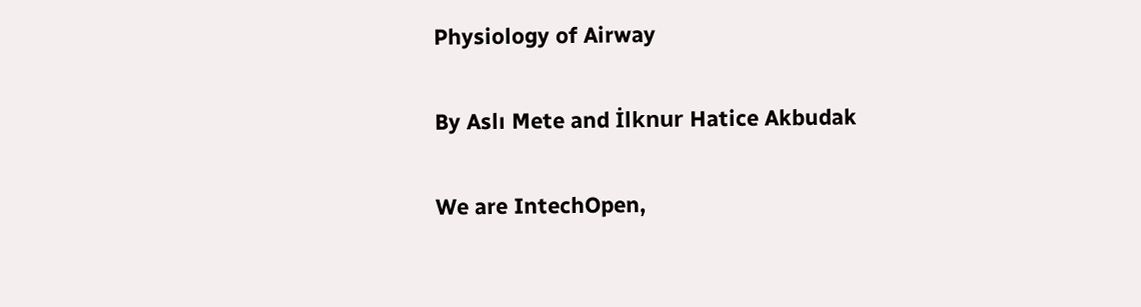Physiology of Airway

By Aslı Mete and İlknur Hatice Akbudak

We are IntechOpen,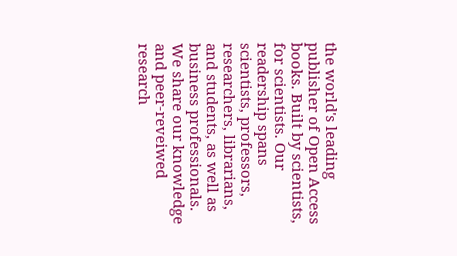the world's leading publisher of Open Access books. Built by scientists, for scientists. Our readership spans scientists, professors, researchers, librarians, and students, as well as business professionals. We share our knowledge and peer-reveiwed research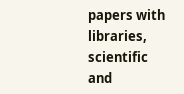papers with libraries, scientific and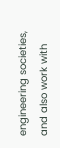engineering societies, and also work with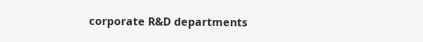corporate R&D departments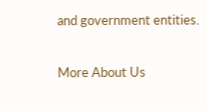and government entities.

More About Us